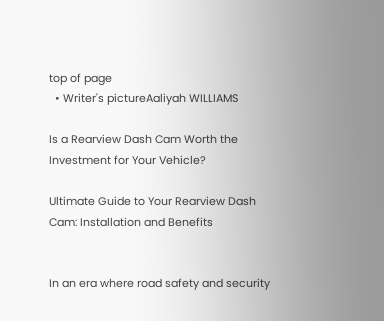top of page
  • Writer's pictureAaliyah WILLIAMS

Is a Rearview Dash Cam Worth the Investment for Your Vehicle?

Ultimate Guide to Your Rearview Dash Cam: Installation and Benefits


In an era where road safety and security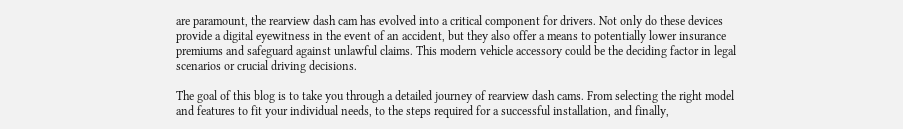are paramount, the rearview dash cam has evolved into a critical component for drivers. Not only do these devices provide a digital eyewitness in the event of an accident, but they also offer a means to potentially lower insurance premiums and safeguard against unlawful claims. This modern vehicle accessory could be the deciding factor in legal scenarios or crucial driving decisions.

The goal of this blog is to take you through a detailed journey of rearview dash cams. From selecting the right model and features to fit your individual needs, to the steps required for a successful installation, and finally,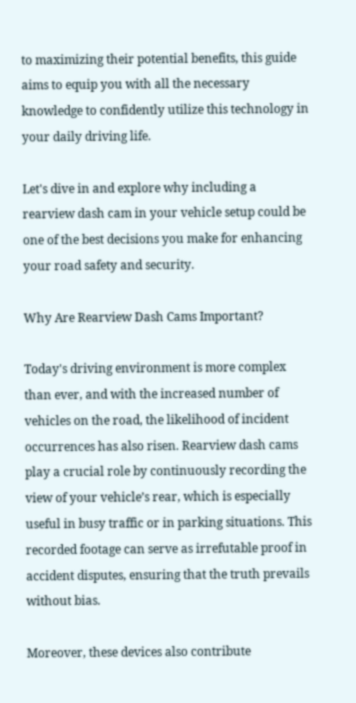to maximizing their potential benefits, this guide aims to equip you with all the necessary knowledge to confidently utilize this technology in your daily driving life.

Let's dive in and explore why including a rearview dash cam in your vehicle setup could be one of the best decisions you make for enhancing your road safety and security.

Why Are Rearview Dash Cams Important?

Today's driving environment is more complex than ever, and with the increased number of vehicles on the road, the likelihood of incident occurrences has also risen. Rearview dash cams play a crucial role by continuously recording the view of your vehicle’s rear, which is especially useful in busy traffic or in parking situations. This recorded footage can serve as irrefutable proof in accident disputes, ensuring that the truth prevails without bias.

Moreover, these devices also contribute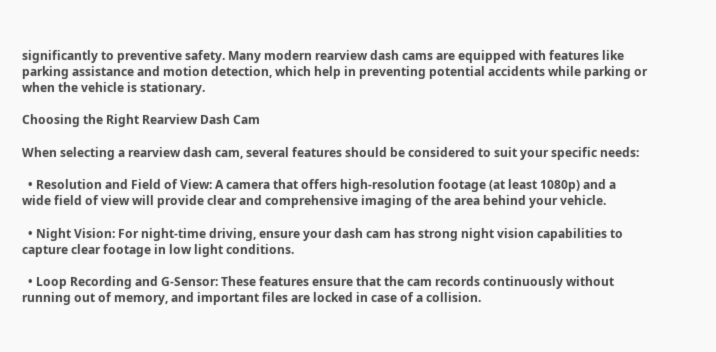significantly to preventive safety. Many modern rearview dash cams are equipped with features like parking assistance and motion detection, which help in preventing potential accidents while parking or when the vehicle is stationary.

Choosing the Right Rearview Dash Cam

When selecting a rearview dash cam, several features should be considered to suit your specific needs:

  • Resolution and Field of View: A camera that offers high-resolution footage (at least 1080p) and a wide field of view will provide clear and comprehensive imaging of the area behind your vehicle.

  • Night Vision: For night-time driving, ensure your dash cam has strong night vision capabilities to capture clear footage in low light conditions.

  • Loop Recording and G-Sensor: These features ensure that the cam records continuously without running out of memory, and important files are locked in case of a collision.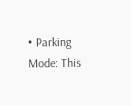• Parking Mode: This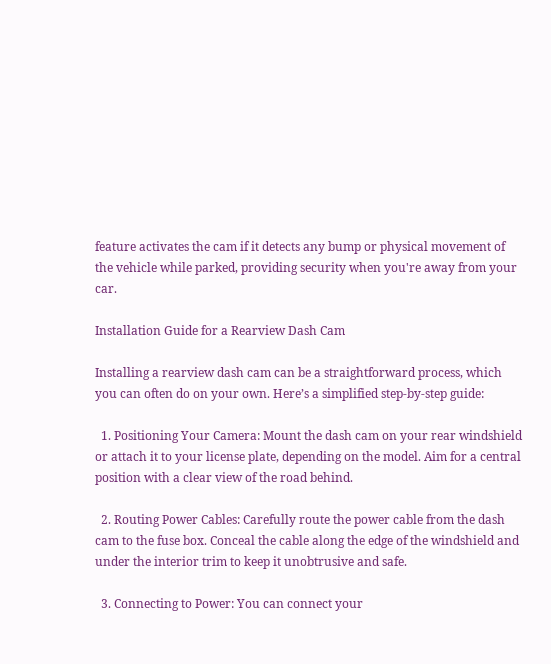feature activates the cam if it detects any bump or physical movement of the vehicle while parked, providing security when you're away from your car.

Installation Guide for a Rearview Dash Cam

Installing a rearview dash cam can be a straightforward process, which you can often do on your own. Here’s a simplified step-by-step guide:

  1. Positioning Your Camera: Mount the dash cam on your rear windshield or attach it to your license plate, depending on the model. Aim for a central position with a clear view of the road behind.

  2. Routing Power Cables: Carefully route the power cable from the dash cam to the fuse box. Conceal the cable along the edge of the windshield and under the interior trim to keep it unobtrusive and safe.

  3. Connecting to Power: You can connect your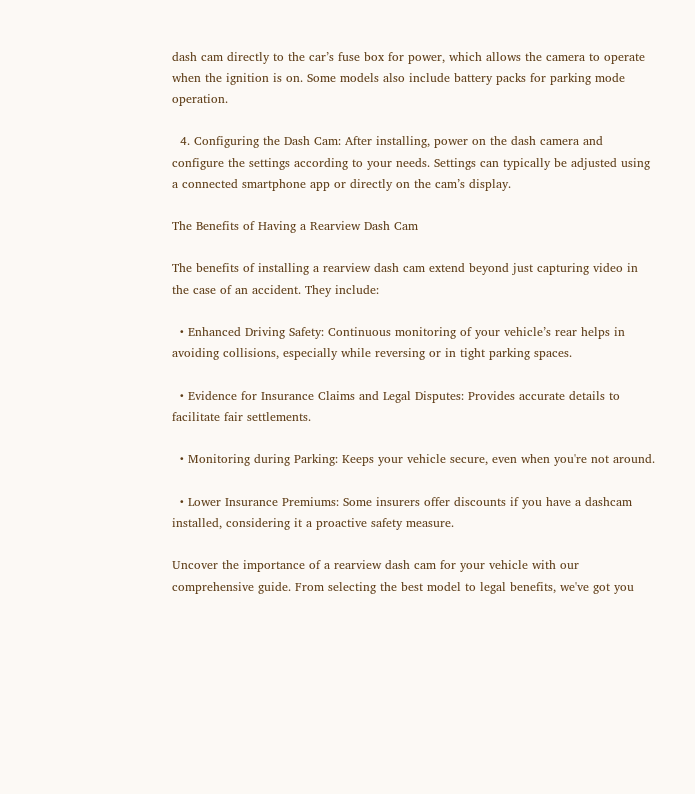dash cam directly to the car’s fuse box for power, which allows the camera to operate when the ignition is on. Some models also include battery packs for parking mode operation.

  4. Configuring the Dash Cam: After installing, power on the dash camera and configure the settings according to your needs. Settings can typically be adjusted using a connected smartphone app or directly on the cam’s display.

The Benefits of Having a Rearview Dash Cam

The benefits of installing a rearview dash cam extend beyond just capturing video in the case of an accident. They include:

  • Enhanced Driving Safety: Continuous monitoring of your vehicle’s rear helps in avoiding collisions, especially while reversing or in tight parking spaces.

  • Evidence for Insurance Claims and Legal Disputes: Provides accurate details to facilitate fair settlements.

  • Monitoring during Parking: Keeps your vehicle secure, even when you're not around.

  • Lower Insurance Premiums: Some insurers offer discounts if you have a dashcam installed, considering it a proactive safety measure.

Uncover the importance of a rearview dash cam for your vehicle with our comprehensive guide. From selecting the best model to legal benefits, we've got you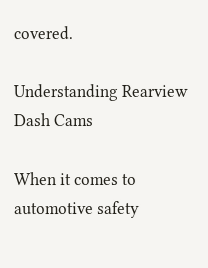covered.

Understanding Rearview Dash Cams

When it comes to automotive safety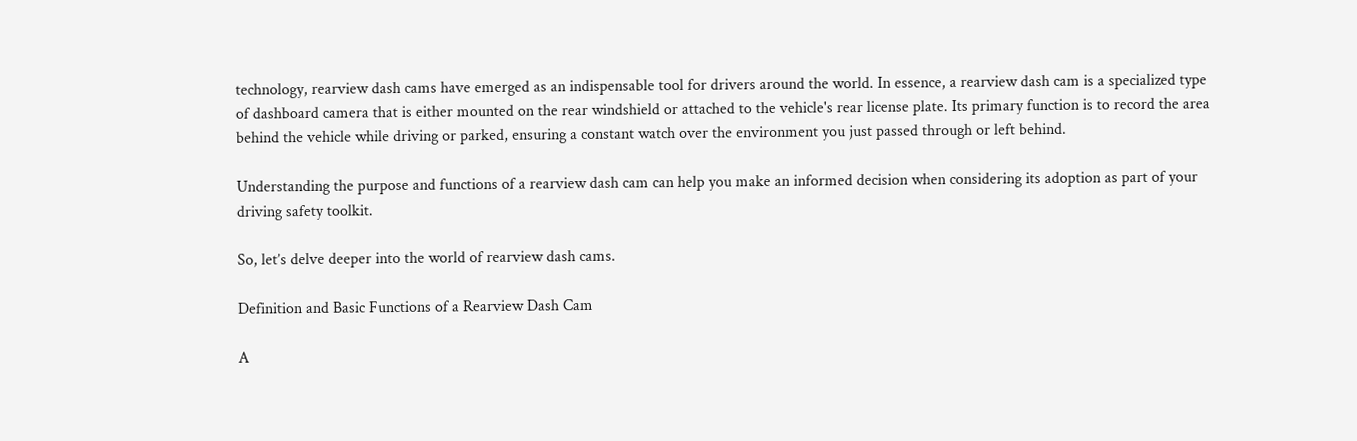technology, rearview dash cams have emerged as an indispensable tool for drivers around the world. In essence, a rearview dash cam is a specialized type of dashboard camera that is either mounted on the rear windshield or attached to the vehicle's rear license plate. Its primary function is to record the area behind the vehicle while driving or parked, ensuring a constant watch over the environment you just passed through or left behind.

Understanding the purpose and functions of a rearview dash cam can help you make an informed decision when considering its adoption as part of your driving safety toolkit.

So, let’s delve deeper into the world of rearview dash cams.

Definition and Basic Functions of a Rearview Dash Cam

A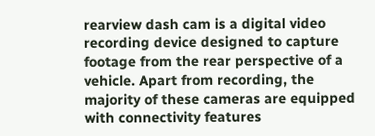rearview dash cam is a digital video recording device designed to capture footage from the rear perspective of a vehicle. Apart from recording, the majority of these cameras are equipped with connectivity features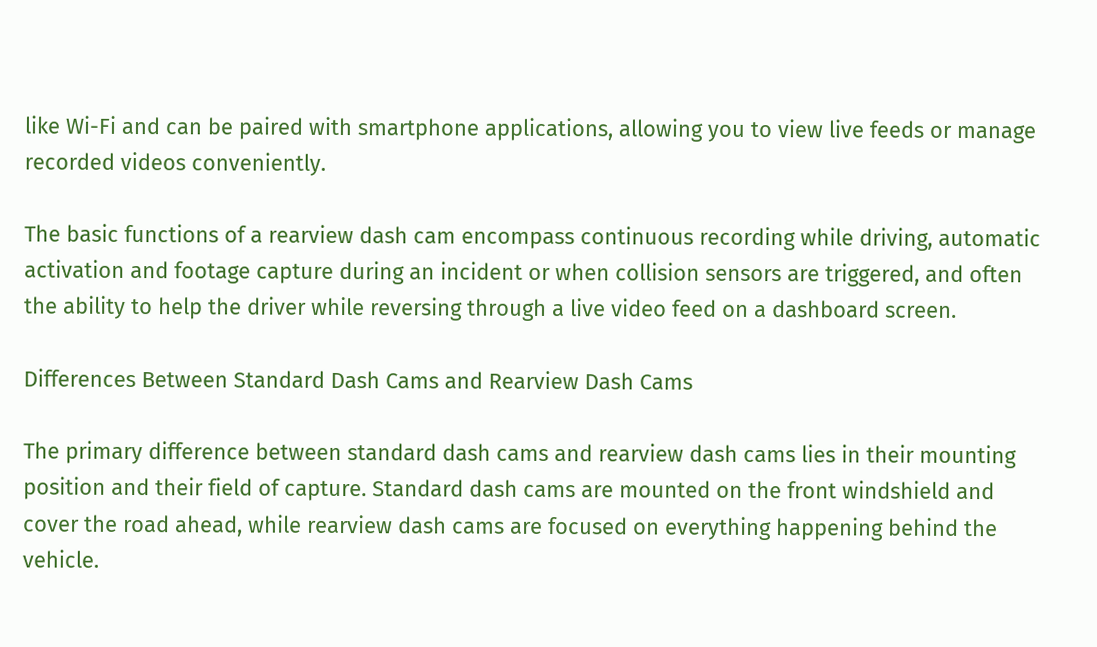like Wi-Fi and can be paired with smartphone applications, allowing you to view live feeds or manage recorded videos conveniently.

The basic functions of a rearview dash cam encompass continuous recording while driving, automatic activation and footage capture during an incident or when collision sensors are triggered, and often the ability to help the driver while reversing through a live video feed on a dashboard screen.

Differences Between Standard Dash Cams and Rearview Dash Cams

The primary difference between standard dash cams and rearview dash cams lies in their mounting position and their field of capture. Standard dash cams are mounted on the front windshield and cover the road ahead, while rearview dash cams are focused on everything happening behind the vehicle.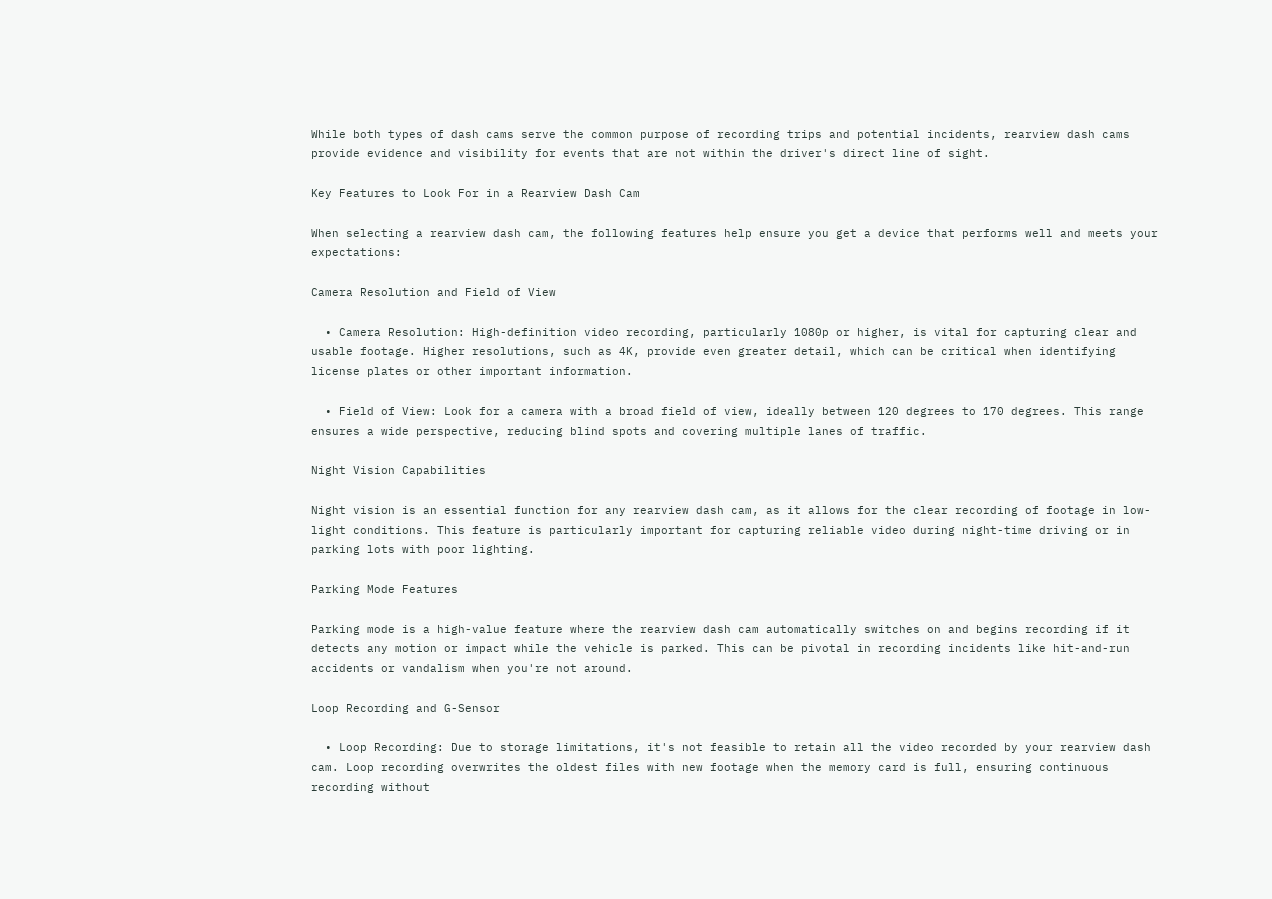While both types of dash cams serve the common purpose of recording trips and potential incidents, rearview dash cams provide evidence and visibility for events that are not within the driver's direct line of sight.

Key Features to Look For in a Rearview Dash Cam

When selecting a rearview dash cam, the following features help ensure you get a device that performs well and meets your expectations:

Camera Resolution and Field of View

  • Camera Resolution: High-definition video recording, particularly 1080p or higher, is vital for capturing clear and usable footage. Higher resolutions, such as 4K, provide even greater detail, which can be critical when identifying license plates or other important information.

  • Field of View: Look for a camera with a broad field of view, ideally between 120 degrees to 170 degrees. This range ensures a wide perspective, reducing blind spots and covering multiple lanes of traffic.

Night Vision Capabilities

Night vision is an essential function for any rearview dash cam, as it allows for the clear recording of footage in low-light conditions. This feature is particularly important for capturing reliable video during night-time driving or in parking lots with poor lighting.

Parking Mode Features

Parking mode is a high-value feature where the rearview dash cam automatically switches on and begins recording if it detects any motion or impact while the vehicle is parked. This can be pivotal in recording incidents like hit-and-run accidents or vandalism when you're not around.

Loop Recording and G-Sensor

  • Loop Recording: Due to storage limitations, it's not feasible to retain all the video recorded by your rearview dash cam. Loop recording overwrites the oldest files with new footage when the memory card is full, ensuring continuous recording without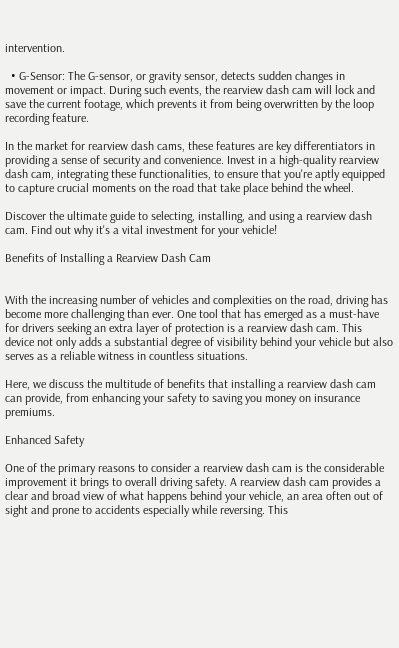intervention.

  • G-Sensor: The G-sensor, or gravity sensor, detects sudden changes in movement or impact. During such events, the rearview dash cam will lock and save the current footage, which prevents it from being overwritten by the loop recording feature.

In the market for rearview dash cams, these features are key differentiators in providing a sense of security and convenience. Invest in a high-quality rearview dash cam, integrating these functionalities, to ensure that you're aptly equipped to capture crucial moments on the road that take place behind the wheel.

Discover the ultimate guide to selecting, installing, and using a rearview dash cam. Find out why it's a vital investment for your vehicle!

Benefits of Installing a Rearview Dash Cam


With the increasing number of vehicles and complexities on the road, driving has become more challenging than ever. One tool that has emerged as a must-have for drivers seeking an extra layer of protection is a rearview dash cam. This device not only adds a substantial degree of visibility behind your vehicle but also serves as a reliable witness in countless situations.

Here, we discuss the multitude of benefits that installing a rearview dash cam can provide, from enhancing your safety to saving you money on insurance premiums.

Enhanced Safety

One of the primary reasons to consider a rearview dash cam is the considerable improvement it brings to overall driving safety. A rearview dash cam provides a clear and broad view of what happens behind your vehicle, an area often out of sight and prone to accidents especially while reversing. This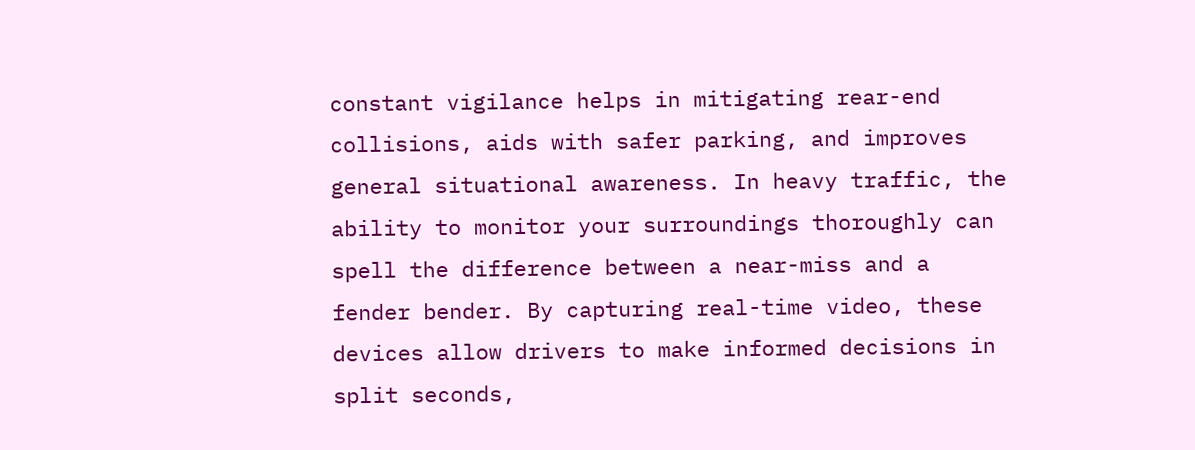constant vigilance helps in mitigating rear-end collisions, aids with safer parking, and improves general situational awareness. In heavy traffic, the ability to monitor your surroundings thoroughly can spell the difference between a near-miss and a fender bender. By capturing real-time video, these devices allow drivers to make informed decisions in split seconds,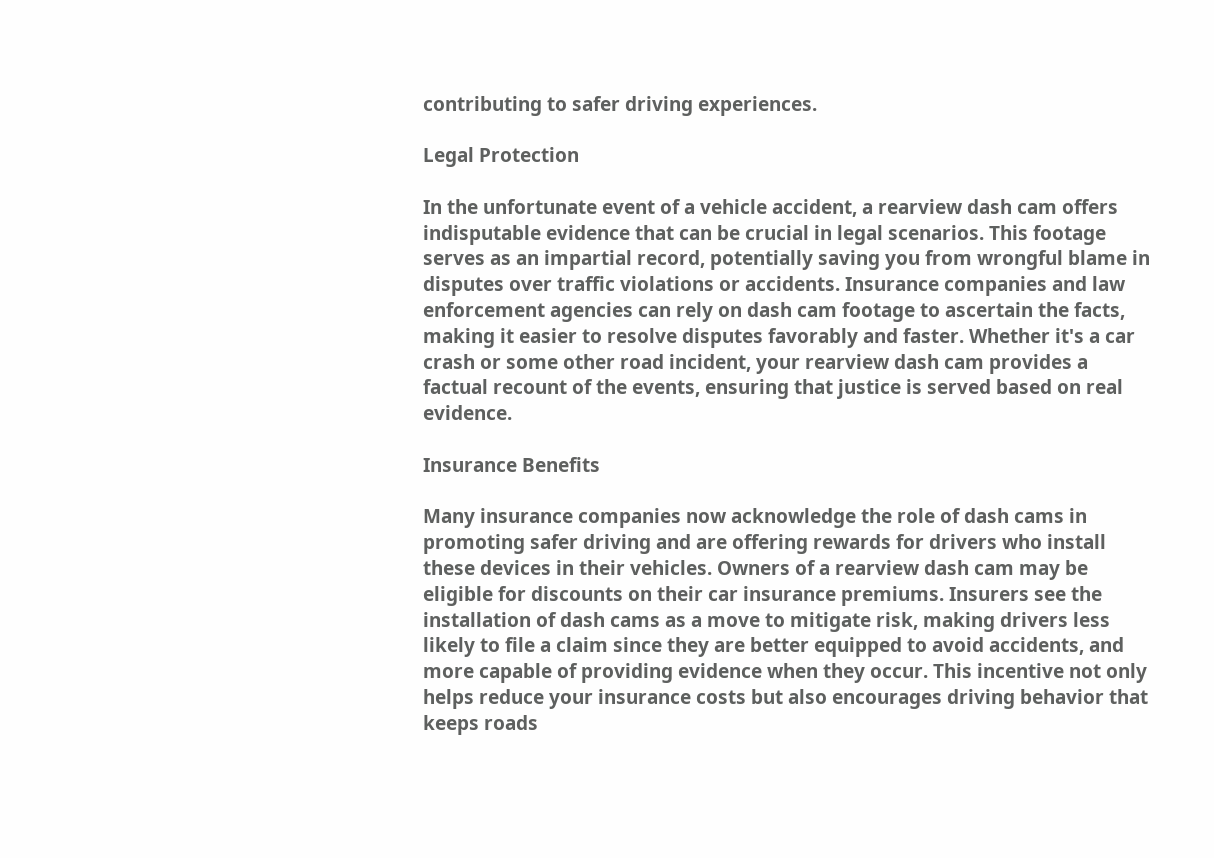contributing to safer driving experiences.

Legal Protection

In the unfortunate event of a vehicle accident, a rearview dash cam offers indisputable evidence that can be crucial in legal scenarios. This footage serves as an impartial record, potentially saving you from wrongful blame in disputes over traffic violations or accidents. Insurance companies and law enforcement agencies can rely on dash cam footage to ascertain the facts, making it easier to resolve disputes favorably and faster. Whether it's a car crash or some other road incident, your rearview dash cam provides a factual recount of the events, ensuring that justice is served based on real evidence.

Insurance Benefits

Many insurance companies now acknowledge the role of dash cams in promoting safer driving and are offering rewards for drivers who install these devices in their vehicles. Owners of a rearview dash cam may be eligible for discounts on their car insurance premiums. Insurers see the installation of dash cams as a move to mitigate risk, making drivers less likely to file a claim since they are better equipped to avoid accidents, and more capable of providing evidence when they occur. This incentive not only helps reduce your insurance costs but also encourages driving behavior that keeps roads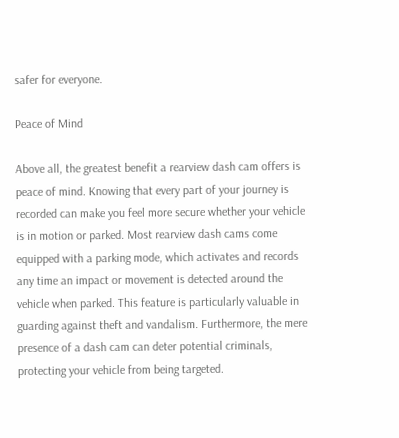safer for everyone.

Peace of Mind

Above all, the greatest benefit a rearview dash cam offers is peace of mind. Knowing that every part of your journey is recorded can make you feel more secure whether your vehicle is in motion or parked. Most rearview dash cams come equipped with a parking mode, which activates and records any time an impact or movement is detected around the vehicle when parked. This feature is particularly valuable in guarding against theft and vandalism. Furthermore, the mere presence of a dash cam can deter potential criminals, protecting your vehicle from being targeted.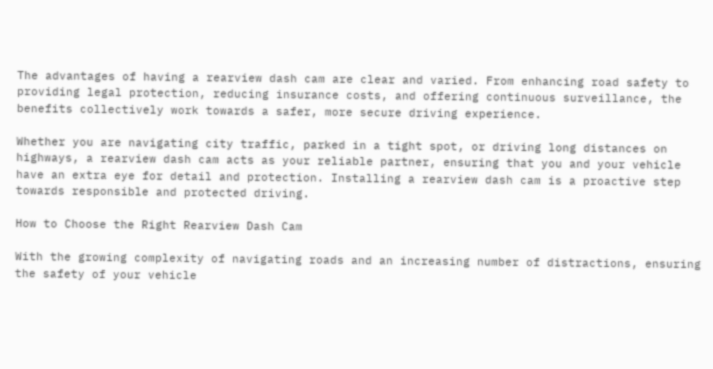The advantages of having a rearview dash cam are clear and varied. From enhancing road safety to providing legal protection, reducing insurance costs, and offering continuous surveillance, the benefits collectively work towards a safer, more secure driving experience.

Whether you are navigating city traffic, parked in a tight spot, or driving long distances on highways, a rearview dash cam acts as your reliable partner, ensuring that you and your vehicle have an extra eye for detail and protection. Installing a rearview dash cam is a proactive step towards responsible and protected driving.

How to Choose the Right Rearview Dash Cam

With the growing complexity of navigating roads and an increasing number of distractions, ensuring the safety of your vehicle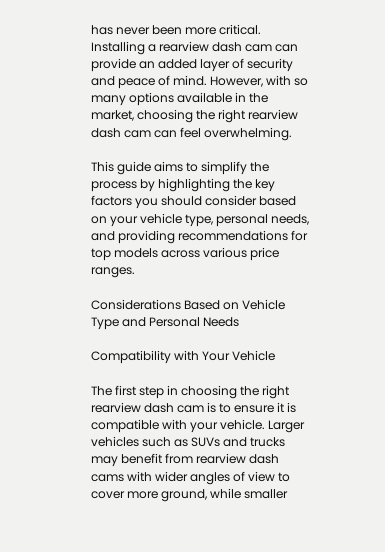has never been more critical. Installing a rearview dash cam can provide an added layer of security and peace of mind. However, with so many options available in the market, choosing the right rearview dash cam can feel overwhelming.

This guide aims to simplify the process by highlighting the key factors you should consider based on your vehicle type, personal needs, and providing recommendations for top models across various price ranges.

Considerations Based on Vehicle Type and Personal Needs

Compatibility with Your Vehicle

The first step in choosing the right rearview dash cam is to ensure it is compatible with your vehicle. Larger vehicles such as SUVs and trucks may benefit from rearview dash cams with wider angles of view to cover more ground, while smaller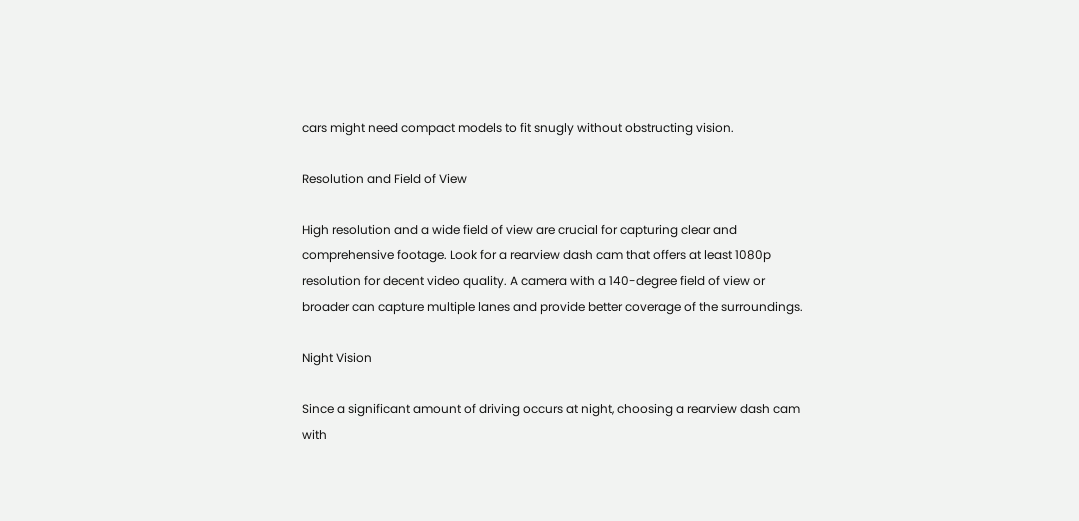cars might need compact models to fit snugly without obstructing vision.

Resolution and Field of View

High resolution and a wide field of view are crucial for capturing clear and comprehensive footage. Look for a rearview dash cam that offers at least 1080p resolution for decent video quality. A camera with a 140-degree field of view or broader can capture multiple lanes and provide better coverage of the surroundings.

Night Vision

Since a significant amount of driving occurs at night, choosing a rearview dash cam with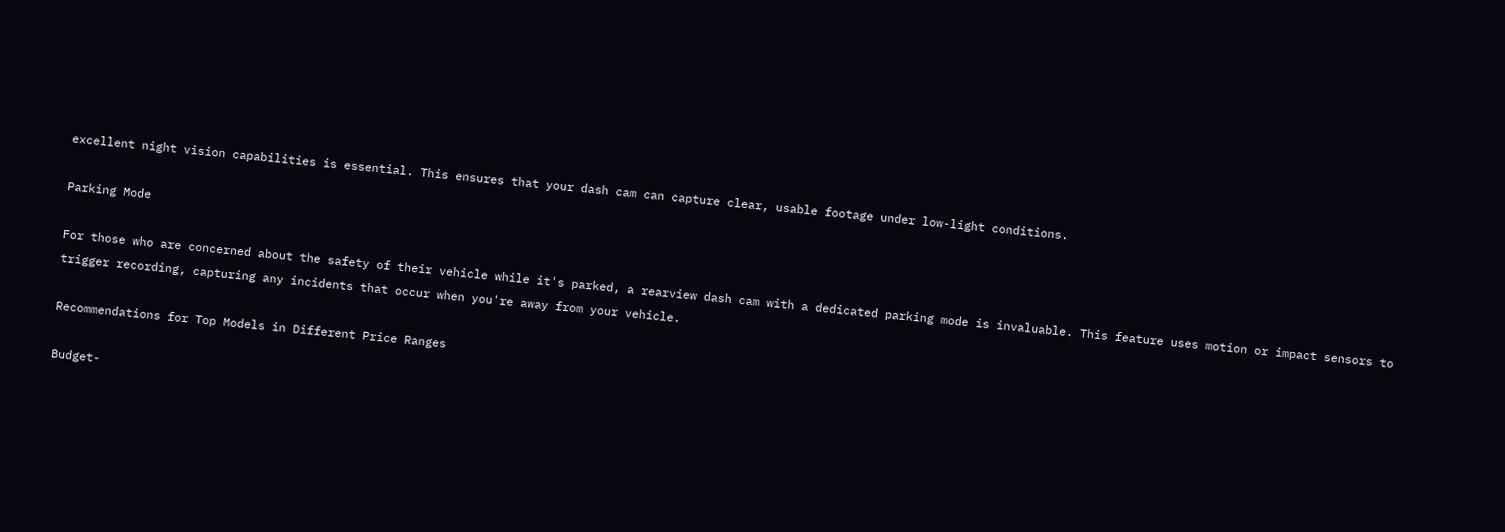excellent night vision capabilities is essential. This ensures that your dash cam can capture clear, usable footage under low-light conditions.

Parking Mode

For those who are concerned about the safety of their vehicle while it's parked, a rearview dash cam with a dedicated parking mode is invaluable. This feature uses motion or impact sensors to trigger recording, capturing any incidents that occur when you're away from your vehicle.

Recommendations for Top Models in Different Price Ranges

Budget-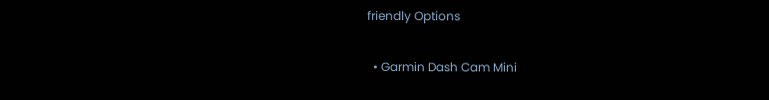friendly Options

  • Garmin Dash Cam Mini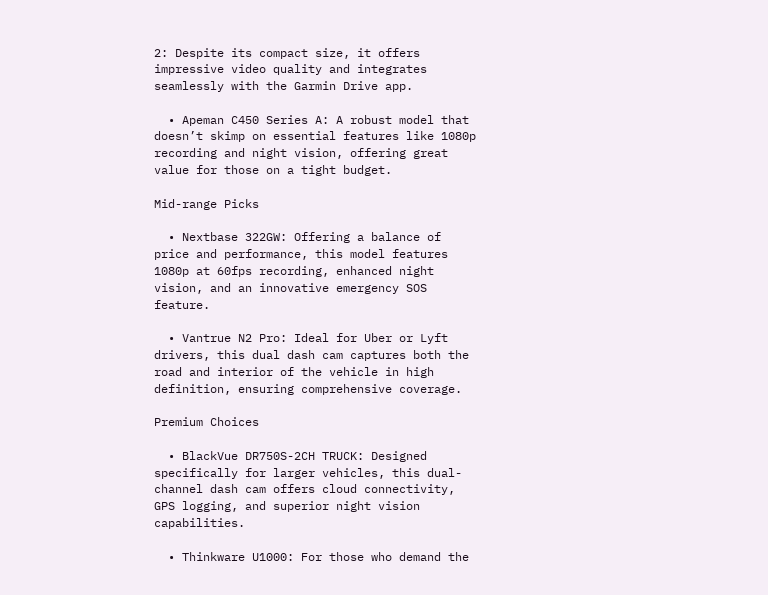2: Despite its compact size, it offers impressive video quality and integrates seamlessly with the Garmin Drive app.

  • Apeman C450 Series A: A robust model that doesn’t skimp on essential features like 1080p recording and night vision, offering great value for those on a tight budget.

Mid-range Picks

  • Nextbase 322GW: Offering a balance of price and performance, this model features 1080p at 60fps recording, enhanced night vision, and an innovative emergency SOS feature.

  • Vantrue N2 Pro: Ideal for Uber or Lyft drivers, this dual dash cam captures both the road and interior of the vehicle in high definition, ensuring comprehensive coverage.

Premium Choices

  • BlackVue DR750S-2CH TRUCK: Designed specifically for larger vehicles, this dual-channel dash cam offers cloud connectivity, GPS logging, and superior night vision capabilities.

  • Thinkware U1000: For those who demand the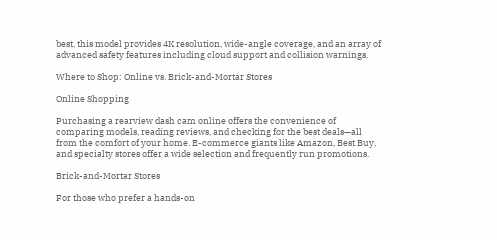best, this model provides 4K resolution, wide-angle coverage, and an array of advanced safety features including cloud support and collision warnings.

Where to Shop: Online vs. Brick-and-Mortar Stores

Online Shopping

Purchasing a rearview dash cam online offers the convenience of comparing models, reading reviews, and checking for the best deals—all from the comfort of your home. E-commerce giants like Amazon, Best Buy, and specialty stores offer a wide selection and frequently run promotions.

Brick-and-Mortar Stores

For those who prefer a hands-on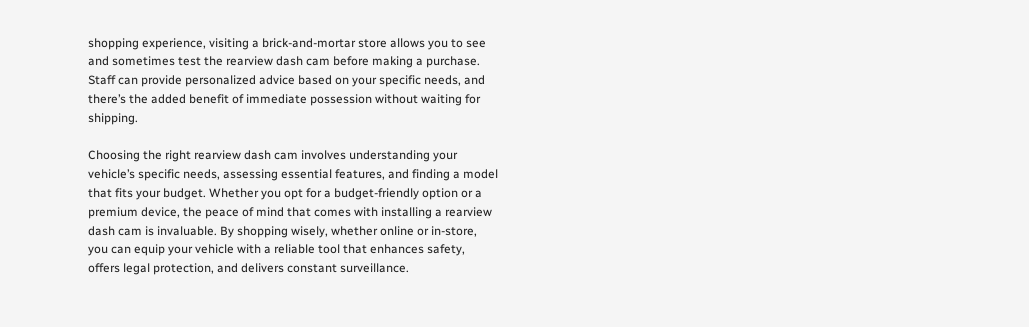shopping experience, visiting a brick-and-mortar store allows you to see and sometimes test the rearview dash cam before making a purchase. Staff can provide personalized advice based on your specific needs, and there’s the added benefit of immediate possession without waiting for shipping.

Choosing the right rearview dash cam involves understanding your vehicle’s specific needs, assessing essential features, and finding a model that fits your budget. Whether you opt for a budget-friendly option or a premium device, the peace of mind that comes with installing a rearview dash cam is invaluable. By shopping wisely, whether online or in-store, you can equip your vehicle with a reliable tool that enhances safety, offers legal protection, and delivers constant surveillance.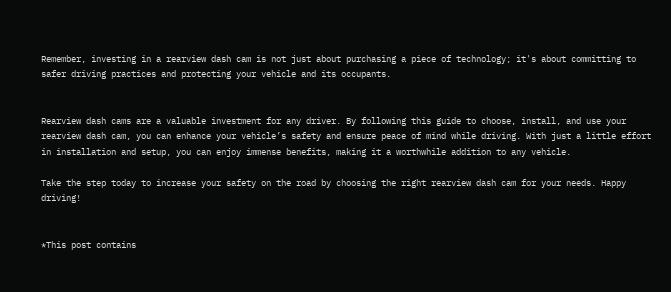Remember, investing in a rearview dash cam is not just about purchasing a piece of technology; it's about committing to safer driving practices and protecting your vehicle and its occupants.


Rearview dash cams are a valuable investment for any driver. By following this guide to choose, install, and use your rearview dash cam, you can enhance your vehicle’s safety and ensure peace of mind while driving. With just a little effort in installation and setup, you can enjoy immense benefits, making it a worthwhile addition to any vehicle.

Take the step today to increase your safety on the road by choosing the right rearview dash cam for your needs. Happy driving!


*This post contains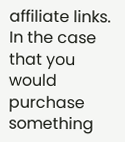affiliate links. In the case that you would purchase something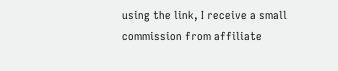using the link, I receive a small commission from affiliate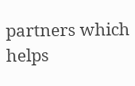partners which helps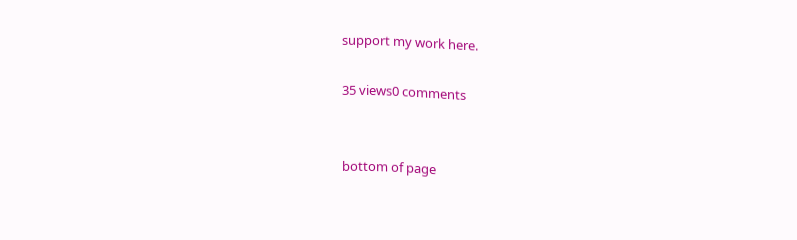support my work here.

35 views0 comments


bottom of page